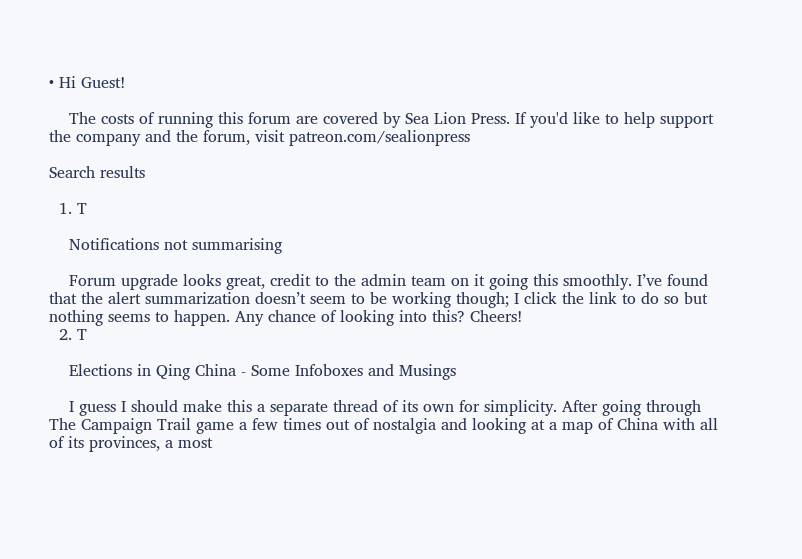• Hi Guest!

    The costs of running this forum are covered by Sea Lion Press. If you'd like to help support the company and the forum, visit patreon.com/sealionpress

Search results

  1. T

    Notifications not summarising

    Forum upgrade looks great, credit to the admin team on it going this smoothly. I’ve found that the alert summarization doesn’t seem to be working though; I click the link to do so but nothing seems to happen. Any chance of looking into this? Cheers!
  2. T

    Elections in Qing China - Some Infoboxes and Musings

    I guess I should make this a separate thread of its own for simplicity. After going through The Campaign Trail game a few times out of nostalgia and looking at a map of China with all of its provinces, a most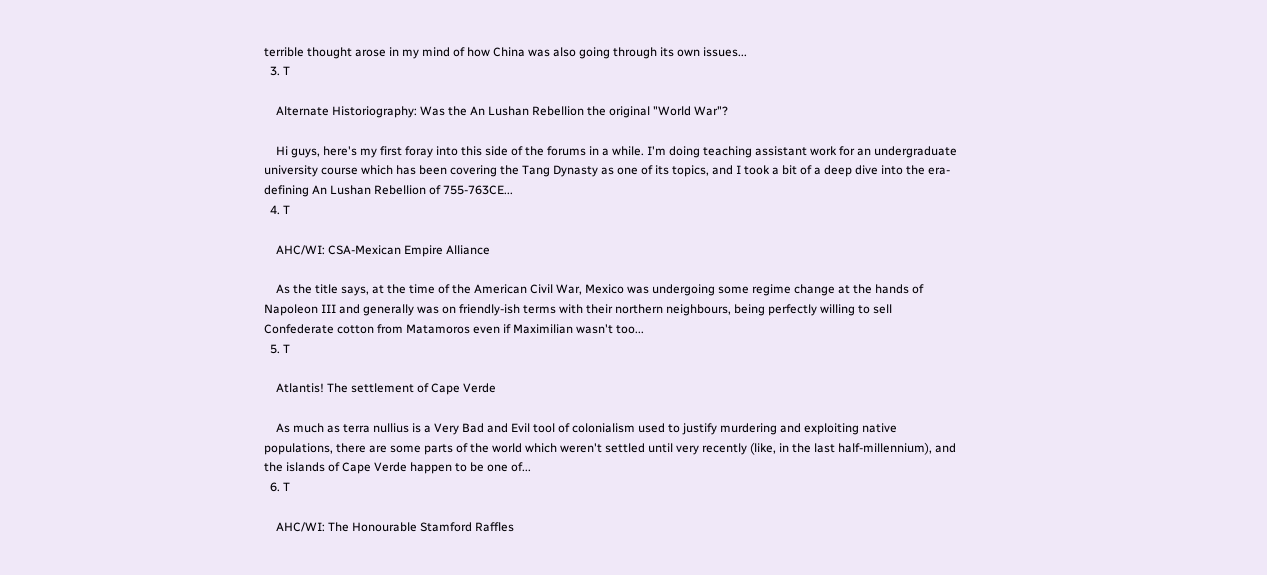terrible thought arose in my mind of how China was also going through its own issues...
  3. T

    Alternate Historiography: Was the An Lushan Rebellion the original "World War"?

    Hi guys, here's my first foray into this side of the forums in a while. I'm doing teaching assistant work for an undergraduate university course which has been covering the Tang Dynasty as one of its topics, and I took a bit of a deep dive into the era-defining An Lushan Rebellion of 755-763CE...
  4. T

    AHC/WI: CSA-Mexican Empire Alliance

    As the title says, at the time of the American Civil War, Mexico was undergoing some regime change at the hands of Napoleon III and generally was on friendly-ish terms with their northern neighbours, being perfectly willing to sell Confederate cotton from Matamoros even if Maximilian wasn't too...
  5. T

    Atlantis! The settlement of Cape Verde

    As much as terra nullius is a Very Bad and Evil tool of colonialism used to justify murdering and exploiting native populations, there are some parts of the world which weren't settled until very recently (like, in the last half-millennium), and the islands of Cape Verde happen to be one of...
  6. T

    AHC/WI: The Honourable Stamford Raffles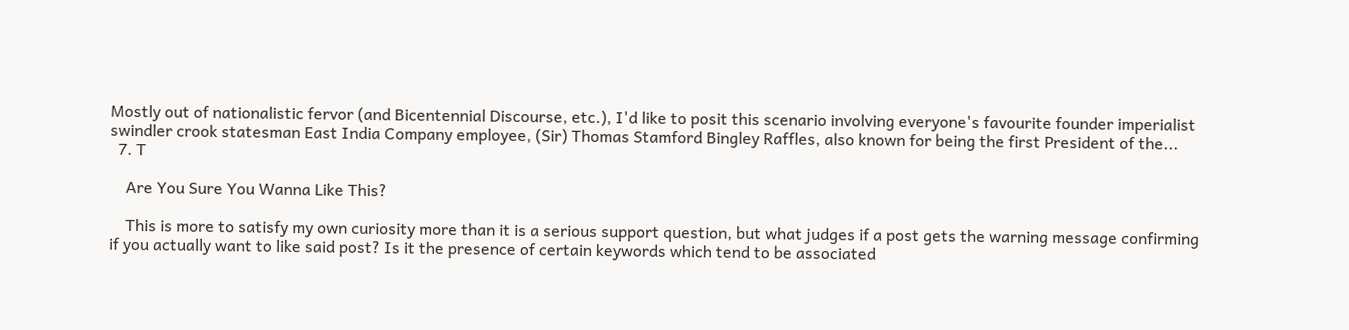Mostly out of nationalistic fervor (and Bicentennial Discourse, etc.), I'd like to posit this scenario involving everyone's favourite founder imperialist swindler crook statesman East India Company employee, (Sir) Thomas Stamford Bingley Raffles, also known for being the first President of the...
  7. T

    Are You Sure You Wanna Like This?

    This is more to satisfy my own curiosity more than it is a serious support question, but what judges if a post gets the warning message confirming if you actually want to like said post? Is it the presence of certain keywords which tend to be associated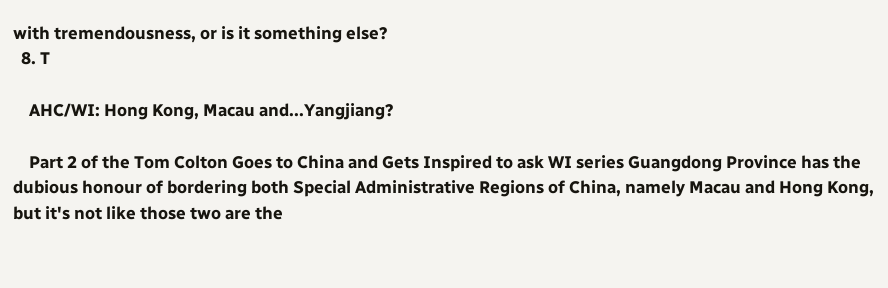with tremendousness, or is it something else?
  8. T

    AHC/WI: Hong Kong, Macau and...Yangjiang?

    Part 2 of the Tom Colton Goes to China and Gets Inspired to ask WI series Guangdong Province has the dubious honour of bordering both Special Administrative Regions of China, namely Macau and Hong Kong, but it's not like those two are the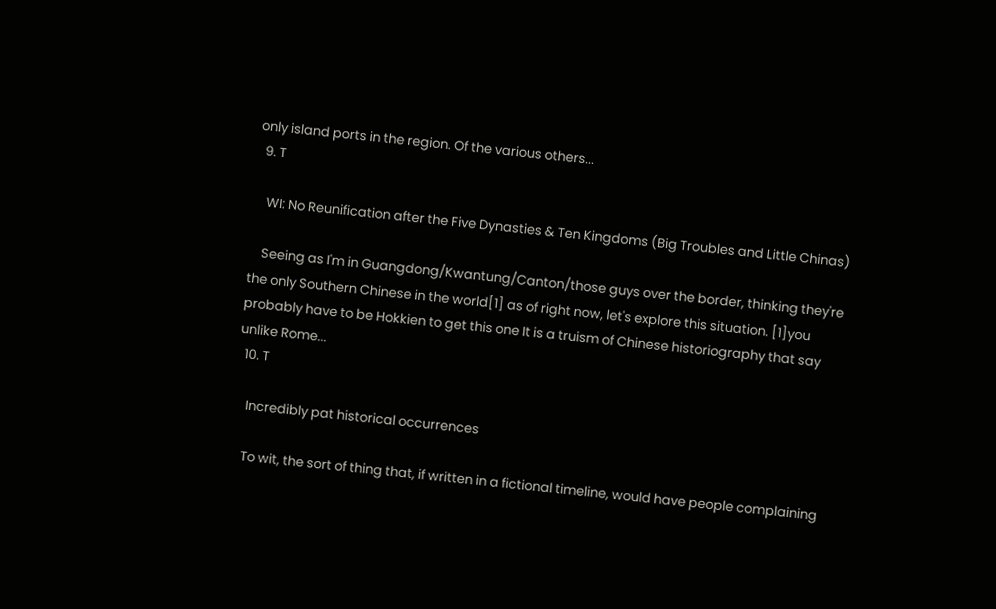only island ports in the region. Of the various others...
  9. T

    WI: No Reunification after the Five Dynasties & Ten Kingdoms (Big Troubles and Little Chinas)

    Seeing as I'm in Guangdong/Kwantung/Canton/those guys over the border, thinking they're the only Southern Chinese in the world[1] as of right now, let's explore this situation. [1]you probably have to be Hokkien to get this one It is a truism of Chinese historiography that say unlike Rome...
  10. T

    Incredibly pat historical occurrences

    To wit, the sort of thing that, if written in a fictional timeline, would have people complaining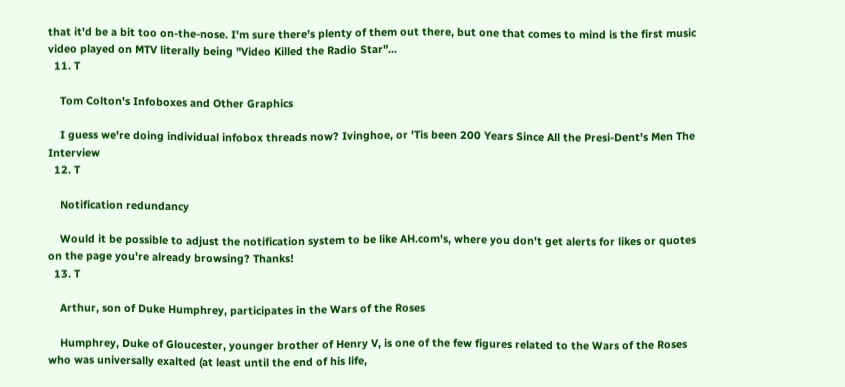that it'd be a bit too on-the-nose. I'm sure there's plenty of them out there, but one that comes to mind is the first music video played on MTV literally being "Video Killed the Radio Star"...
  11. T

    Tom Colton's Infoboxes and Other Graphics

    I guess we're doing individual infobox threads now? Ivinghoe, or 'Tis been 200 Years Since All the Presi-Dent's Men The Interview
  12. T

    Notification redundancy

    Would it be possible to adjust the notification system to be like AH.com's, where you don't get alerts for likes or quotes on the page you're already browsing? Thanks!
  13. T

    Arthur, son of Duke Humphrey, participates in the Wars of the Roses

    Humphrey, Duke of Gloucester, younger brother of Henry V, is one of the few figures related to the Wars of the Roses who was universally exalted (at least until the end of his life,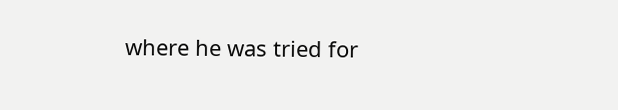where he was tried for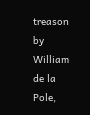treason by William de la Pole,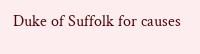Duke of Suffolk for causes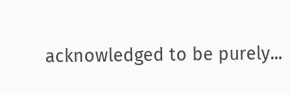acknowledged to be purely...